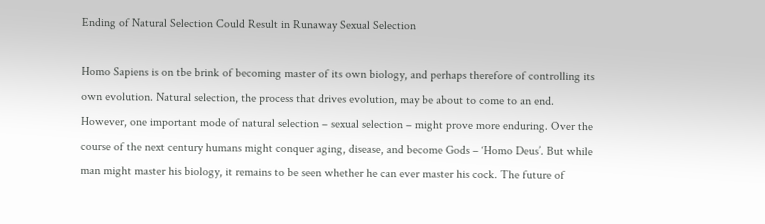Ending of Natural Selection Could Result in Runaway Sexual Selection

Homo Sapiens is on tbe brink of becoming master of its own biology, and perhaps therefore of controlling its own evolution. Natural selection, the process that drives evolution, may be about to come to an end. However, one important mode of natural selection – sexual selection – might prove more enduring. Over the course of the next century humans might conquer aging, disease, and become Gods – ‘Homo Deus’. But while man might master his biology, it remains to be seen whether he can ever master his cock. The future of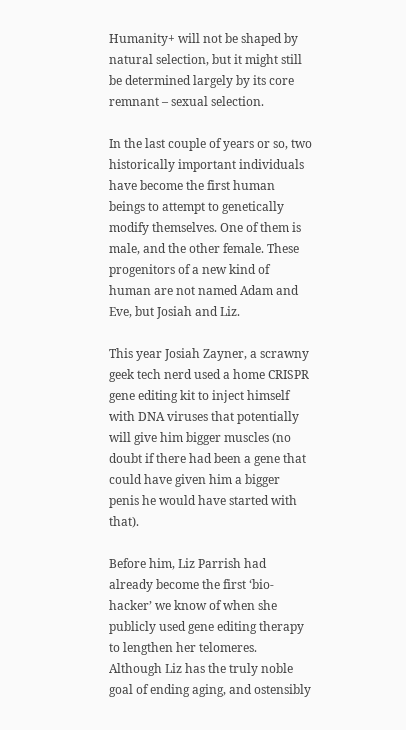Humanity+ will not be shaped by natural selection, but it might still be determined largely by its core remnant – sexual selection.

In the last couple of years or so, two historically important individuals have become the first human beings to attempt to genetically modify themselves. One of them is male, and the other female. These progenitors of a new kind of human are not named Adam and Eve, but Josiah and Liz.

This year Josiah Zayner, a scrawny geek tech nerd used a home CRISPR gene editing kit to inject himself with DNA viruses that potentially will give him bigger muscles (no doubt if there had been a gene that could have given him a bigger penis he would have started with that).

Before him, Liz Parrish had already become the first ‘bio-hacker’ we know of when she publicly used gene editing therapy to lengthen her telomeres. Although Liz has the truly noble goal of ending aging, and ostensibly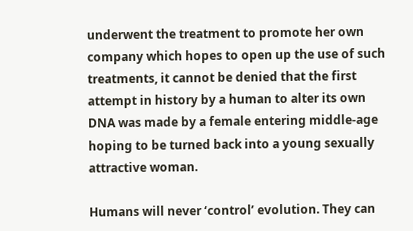underwent the treatment to promote her own company which hopes to open up the use of such treatments, it cannot be denied that the first attempt in history by a human to alter its own DNA was made by a female entering middle-age hoping to be turned back into a young sexually attractive woman.

Humans will never ‘control’ evolution. They can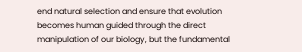end natural selection and ensure that evolution becomes human guided through the direct manipulation of our biology, but the fundamental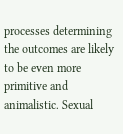processes determining the outcomes are likely to be even more primitive and animalistic. Sexual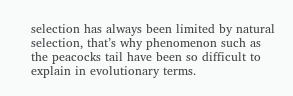selection has always been limited by natural selection, that’s why phenomenon such as the peacocks tail have been so difficult to explain in evolutionary terms.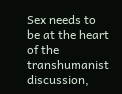Sex needs to be at the heart of the transhumanist discussion,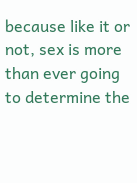because like it or not, sex is more than ever going to determine the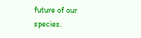future of our species.